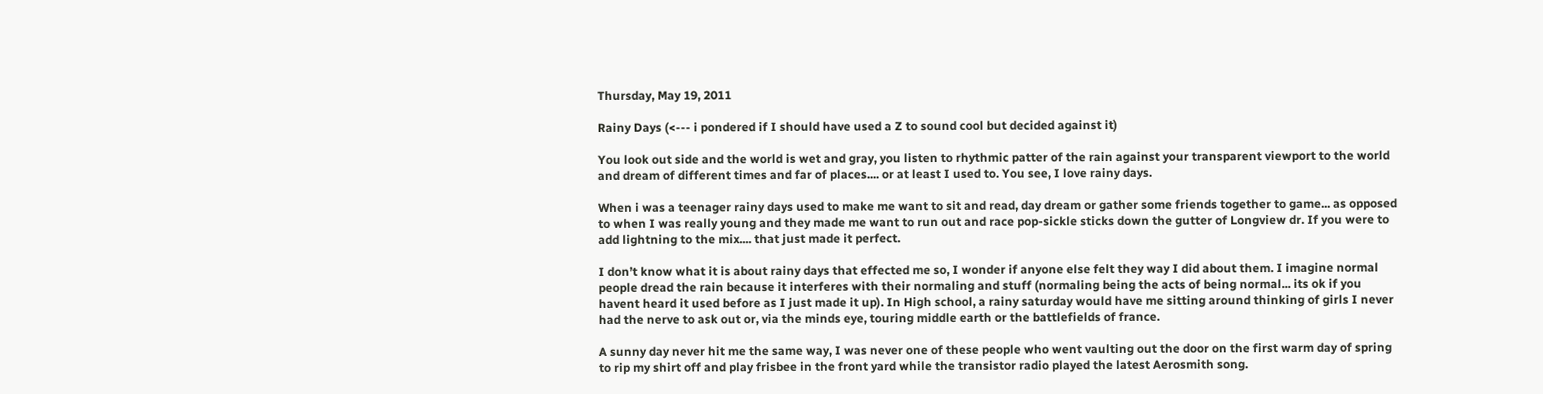Thursday, May 19, 2011

Rainy Days (<--- i pondered if I should have used a Z to sound cool but decided against it)

You look out side and the world is wet and gray, you listen to rhythmic patter of the rain against your transparent viewport to the world and dream of different times and far of places.... or at least I used to. You see, I love rainy days.

When i was a teenager rainy days used to make me want to sit and read, day dream or gather some friends together to game... as opposed to when I was really young and they made me want to run out and race pop-sickle sticks down the gutter of Longview dr. If you were to add lightning to the mix.... that just made it perfect.

I don’t know what it is about rainy days that effected me so, I wonder if anyone else felt they way I did about them. I imagine normal people dread the rain because it interferes with their normaling and stuff (normaling being the acts of being normal... its ok if you havent heard it used before as I just made it up). In High school, a rainy saturday would have me sitting around thinking of girls I never had the nerve to ask out or, via the minds eye, touring middle earth or the battlefields of france.

A sunny day never hit me the same way, I was never one of these people who went vaulting out the door on the first warm day of spring to rip my shirt off and play frisbee in the front yard while the transistor radio played the latest Aerosmith song.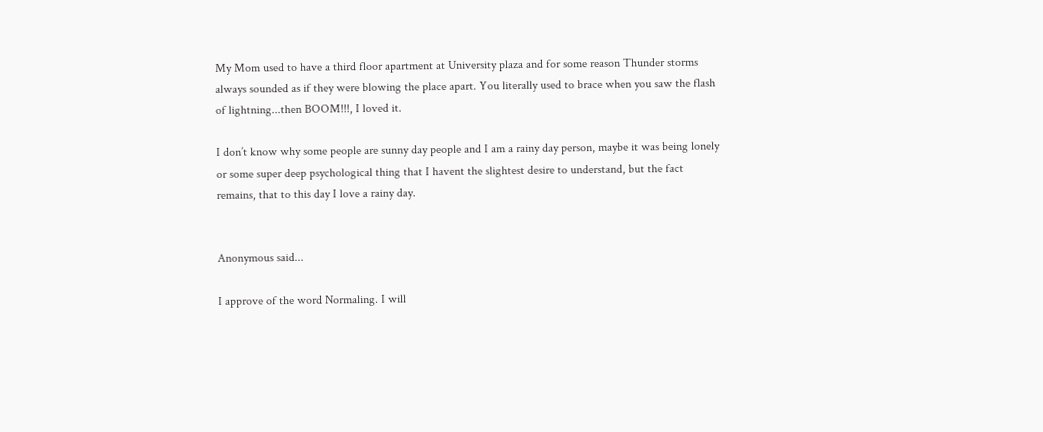My Mom used to have a third floor apartment at University plaza and for some reason Thunder storms always sounded as if they were blowing the place apart. You literally used to brace when you saw the flash of lightning...then BOOM!!!, I loved it.

I don’t know why some people are sunny day people and I am a rainy day person, maybe it was being lonely or some super deep psychological thing that I havent the slightest desire to understand, but the fact remains, that to this day I love a rainy day.


Anonymous said...

I approve of the word Normaling. I will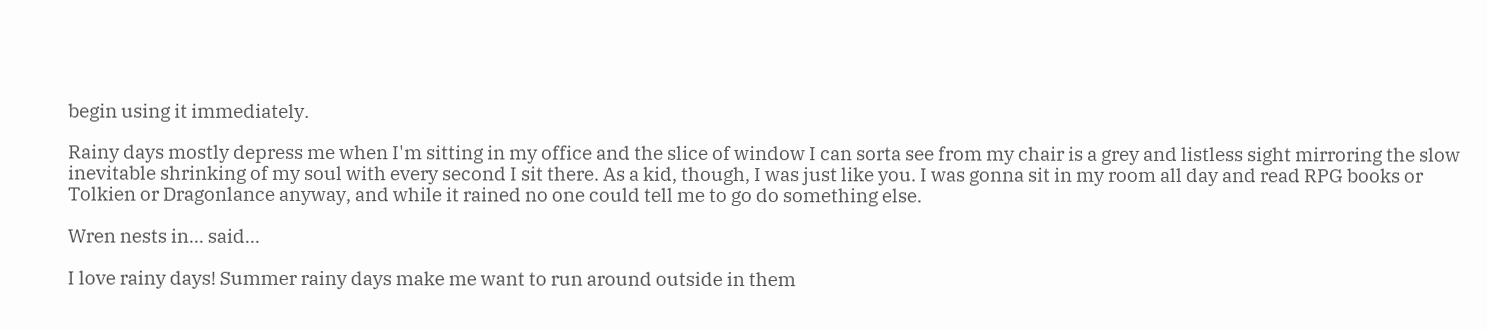begin using it immediately.

Rainy days mostly depress me when I'm sitting in my office and the slice of window I can sorta see from my chair is a grey and listless sight mirroring the slow inevitable shrinking of my soul with every second I sit there. As a kid, though, I was just like you. I was gonna sit in my room all day and read RPG books or Tolkien or Dragonlance anyway, and while it rained no one could tell me to go do something else.

Wren nests in... said...

I love rainy days! Summer rainy days make me want to run around outside in them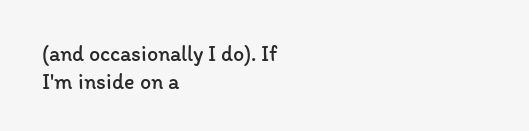(and occasionally I do). If I'm inside on a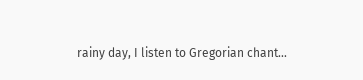rainy day, I listen to Gregorian chant...